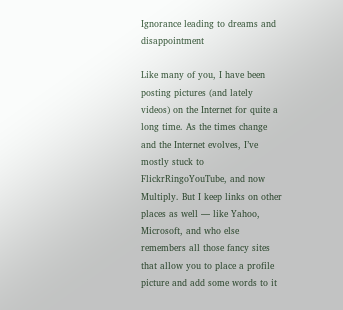Ignorance leading to dreams and disappointment

Like many of you, I have been posting pictures (and lately videos) on the Internet for quite a long time. As the times change and the Internet evolves, I’ve mostly stuck to FlickrRingoYouTube, and now Multiply. But I keep links on other places as well — like Yahoo, Microsoft, and who else remembers all those fancy sites that allow you to place a profile picture and add some words to it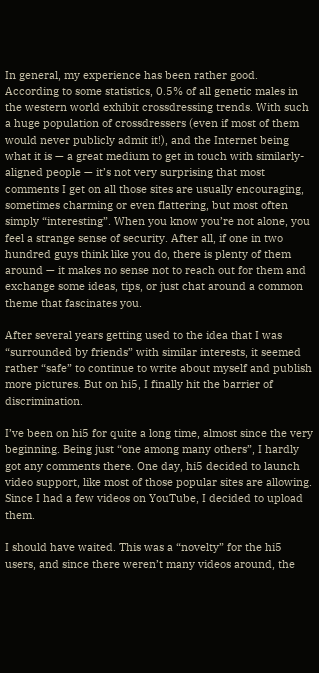In general, my experience has been rather good. According to some statistics, 0.5% of all genetic males in the western world exhibit crossdressing trends. With such a huge population of crossdressers (even if most of them would never publicly admit it!), and the Internet being what it is — a great medium to get in touch with similarly-aligned people — it’s not very surprising that most comments I get on all those sites are usually encouraging, sometimes charming or even flattering, but most often simply “interesting”. When you know you’re not alone, you feel a strange sense of security. After all, if one in two hundred guys think like you do, there is plenty of them around — it makes no sense not to reach out for them and exchange some ideas, tips, or just chat around a common theme that fascinates you.

After several years getting used to the idea that I was “surrounded by friends” with similar interests, it seemed rather “safe” to continue to write about myself and publish more pictures. But on hi5, I finally hit the barrier of discrimination.

I’ve been on hi5 for quite a long time, almost since the very beginning. Being just “one among many others”, I hardly got any comments there. One day, hi5 decided to launch video support, like most of those popular sites are allowing. Since I had a few videos on YouTube, I decided to upload them.

I should have waited. This was a “novelty” for the hi5 users, and since there weren’t many videos around, the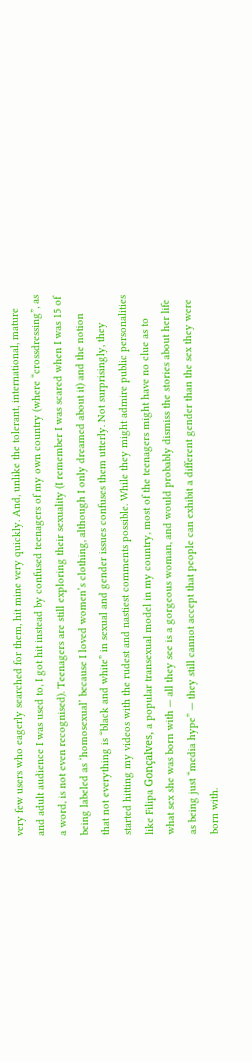very few users who eagerly searched for them, hit mine very quickly. And, unlike the tolerant, international, mature and adult audience I was used to, I got hit instead by confused teenagers of my own country (where “crossdressing”, as a word, is not even recognised). Teenagers are still exploring their sexuality (I remember I was scared when I was 15 of being labeled as ‘homosexual’ because I loved women’s clothing, although I only dreamed about it) and the notion that not everything is “black and white” in sexual and gender issues confuses them utterly. Not surprisingly, they started hitting my videos with the rudest and nastiest comments possible. While they might admire public personalities like Filipa Gonçalves, a popular transexual model in my country, most of the teenagers might have no clue as to what sex she was born with — all they see is a gorgeous woman, and would probably dismiss the stories about her life as being just “media hype” — they still cannot accept that people can exhibit a different gender than the sex they were born with.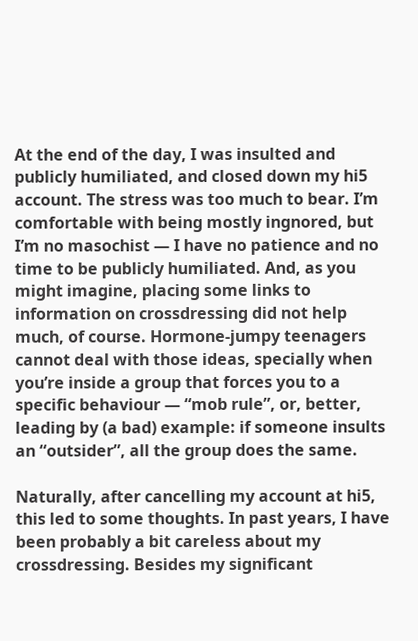At the end of the day, I was insulted and publicly humiliated, and closed down my hi5 account. The stress was too much to bear. I’m comfortable with being mostly ingnored, but I’m no masochist — I have no patience and no time to be publicly humiliated. And, as you might imagine, placing some links to information on crossdressing did not help much, of course. Hormone-jumpy teenagers cannot deal with those ideas, specially when you’re inside a group that forces you to a specific behaviour — “mob rule”, or, better, leading by (a bad) example: if someone insults an “outsider”, all the group does the same.

Naturally, after cancelling my account at hi5, this led to some thoughts. In past years, I have been probably a bit careless about my crossdressing. Besides my significant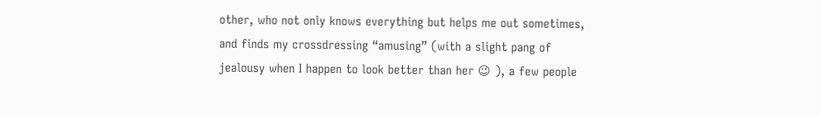other, who not only knows everything but helps me out sometimes, and finds my crossdressing “amusing” (with a slight pang of jealousy when I happen to look better than her 😉 ), a few people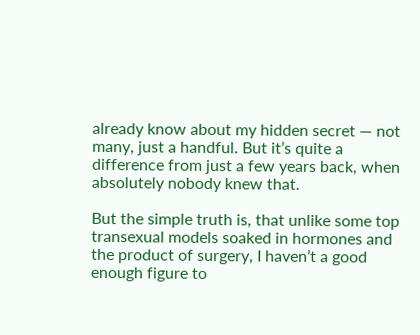already know about my hidden secret — not many, just a handful. But it’s quite a difference from just a few years back, when absolutely nobody knew that.

But the simple truth is, that unlike some top transexual models soaked in hormones and the product of surgery, I haven’t a good enough figure to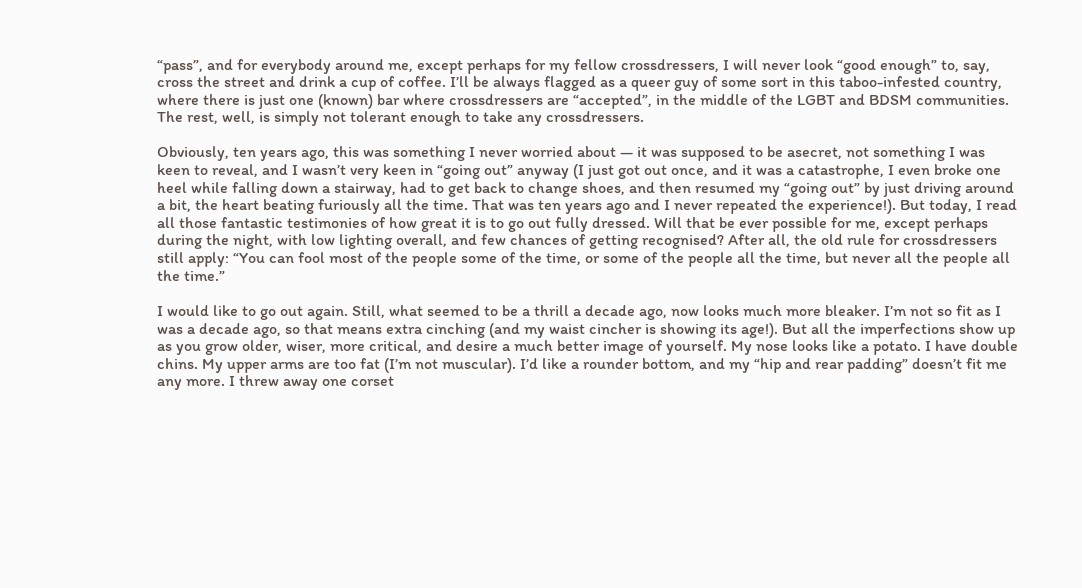“pass”, and for everybody around me, except perhaps for my fellow crossdressers, I will never look “good enough” to, say, cross the street and drink a cup of coffee. I’ll be always flagged as a queer guy of some sort in this taboo-infested country, where there is just one (known) bar where crossdressers are “accepted”, in the middle of the LGBT and BDSM communities. The rest, well, is simply not tolerant enough to take any crossdressers.

Obviously, ten years ago, this was something I never worried about — it was supposed to be asecret, not something I was keen to reveal, and I wasn’t very keen in “going out” anyway (I just got out once, and it was a catastrophe, I even broke one heel while falling down a stairway, had to get back to change shoes, and then resumed my “going out” by just driving around a bit, the heart beating furiously all the time. That was ten years ago and I never repeated the experience!). But today, I read all those fantastic testimonies of how great it is to go out fully dressed. Will that be ever possible for me, except perhaps during the night, with low lighting overall, and few chances of getting recognised? After all, the old rule for crossdressers still apply: “You can fool most of the people some of the time, or some of the people all the time, but never all the people all the time.”

I would like to go out again. Still, what seemed to be a thrill a decade ago, now looks much more bleaker. I’m not so fit as I was a decade ago, so that means extra cinching (and my waist cincher is showing its age!). But all the imperfections show up as you grow older, wiser, more critical, and desire a much better image of yourself. My nose looks like a potato. I have double chins. My upper arms are too fat (I’m not muscular). I’d like a rounder bottom, and my “hip and rear padding” doesn’t fit me any more. I threw away one corset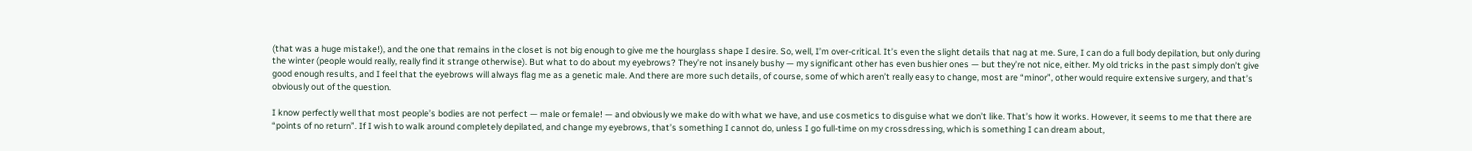(that was a huge mistake!), and the one that remains in the closet is not big enough to give me the hourglass shape I desire. So, well, I’m over-critical. It’s even the slight details that nag at me. Sure, I can do a full body depilation, but only during the winter (people would really, really find it strange otherwise). But what to do about my eyebrows? They’re not insanely bushy — my significant other has even bushier ones — but they’re not nice, either. My old tricks in the past simply don’t give good enough results, and I feel that the eyebrows will always flag me as a genetic male. And there are more such details, of course, some of which aren’t really easy to change, most are “minor”, other would require extensive surgery, and that’s obviously out of the question.

I know perfectly well that most people’s bodies are not perfect — male or female! — and obviously we make do with what we have, and use cosmetics to disguise what we don’t like. That’s how it works. However, it seems to me that there are “points of no return”. If I wish to walk around completely depilated, and change my eyebrows, that’s something I cannot do, unless I go full-time on my crossdressing, which is something I can dream about,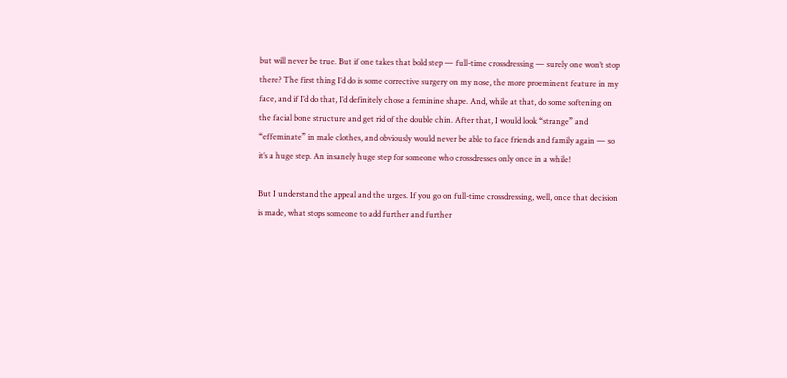but will never be true. But if one takes that bold step — full-time crossdressing — surely one won’t stop there? The first thing I’d do is some corrective surgery on my nose, the more proeminent feature in my face, and if I’d do that, I’d definitely chose a feminine shape. And, while at that, do some softening on the facial bone structure and get rid of the double chin. After that, I would look “strange” and “effeminate” in male clothes, and obviously would never be able to face friends and family again — so it’s a huge step. An insanely huge step for someone who crossdresses only once in a while!

But I understand the appeal and the urges. If you go on full-time crossdressing, well, once that decision is made, what stops someone to add further and further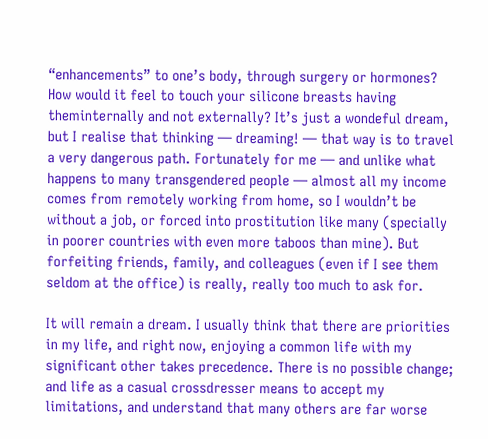“enhancements” to one’s body, through surgery or hormones? How would it feel to touch your silicone breasts having theminternally and not externally? It’s just a wondeful dream, but I realise that thinking — dreaming! — that way is to travel a very dangerous path. Fortunately for me — and unlike what happens to many transgendered people — almost all my income comes from remotely working from home, so I wouldn’t be without a job, or forced into prostitution like many (specially in poorer countries with even more taboos than mine). But forfeiting friends, family, and colleagues (even if I see them seldom at the office) is really, really too much to ask for.

It will remain a dream. I usually think that there are priorities in my life, and right now, enjoying a common life with my significant other takes precedence. There is no possible change; and life as a casual crossdresser means to accept my limitations, and understand that many others are far worse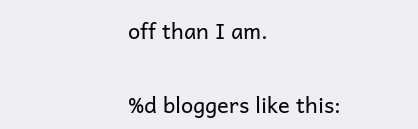off than I am.

%d bloggers like this: